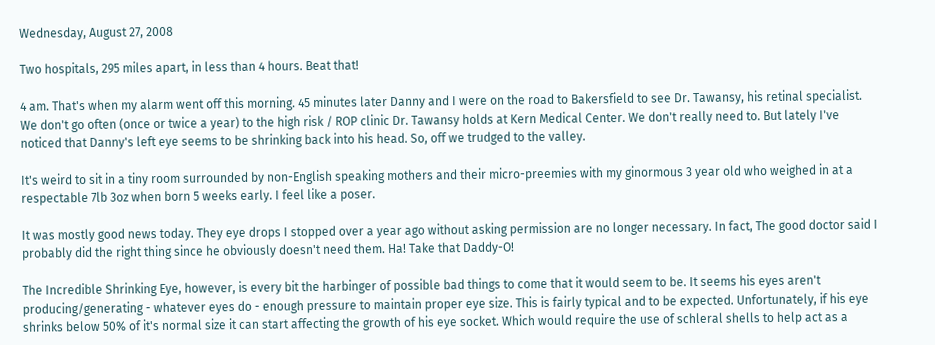Wednesday, August 27, 2008

Two hospitals, 295 miles apart, in less than 4 hours. Beat that!

4 am. That's when my alarm went off this morning. 45 minutes later Danny and I were on the road to Bakersfield to see Dr. Tawansy, his retinal specialist. We don't go often (once or twice a year) to the high risk / ROP clinic Dr. Tawansy holds at Kern Medical Center. We don't really need to. But lately I've noticed that Danny's left eye seems to be shrinking back into his head. So, off we trudged to the valley.

It's weird to sit in a tiny room surrounded by non-English speaking mothers and their micro-preemies with my ginormous 3 year old who weighed in at a respectable 7lb 3oz when born 5 weeks early. I feel like a poser.

It was mostly good news today. They eye drops I stopped over a year ago without asking permission are no longer necessary. In fact, The good doctor said I probably did the right thing since he obviously doesn't need them. Ha! Take that Daddy-O!

The Incredible Shrinking Eye, however, is every bit the harbinger of possible bad things to come that it would seem to be. It seems his eyes aren't producing/generating - whatever eyes do - enough pressure to maintain proper eye size. This is fairly typical and to be expected. Unfortunately, if his eye shrinks below 50% of it's normal size it can start affecting the growth of his eye socket. Which would require the use of schleral shells to help act as a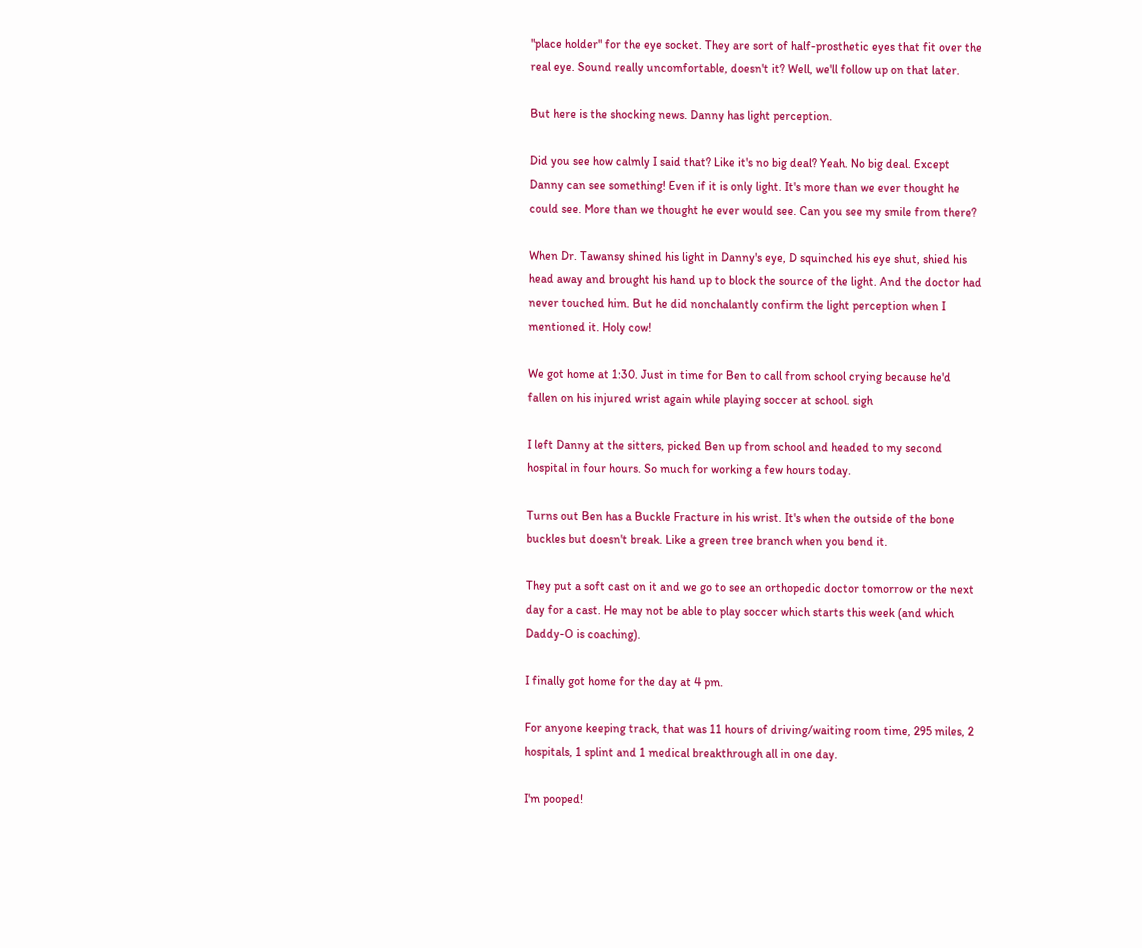"place holder" for the eye socket. They are sort of half-prosthetic eyes that fit over the real eye. Sound really uncomfortable, doesn't it? Well, we'll follow up on that later.

But here is the shocking news. Danny has light perception.

Did you see how calmly I said that? Like it's no big deal? Yeah. No big deal. Except Danny can see something! Even if it is only light. It's more than we ever thought he could see. More than we thought he ever would see. Can you see my smile from there?

When Dr. Tawansy shined his light in Danny's eye, D squinched his eye shut, shied his head away and brought his hand up to block the source of the light. And the doctor had never touched him. But he did nonchalantly confirm the light perception when I mentioned it. Holy cow!

We got home at 1:30. Just in time for Ben to call from school crying because he'd fallen on his injured wrist again while playing soccer at school. sigh

I left Danny at the sitters, picked Ben up from school and headed to my second hospital in four hours. So much for working a few hours today.

Turns out Ben has a Buckle Fracture in his wrist. It's when the outside of the bone buckles but doesn't break. Like a green tree branch when you bend it.

They put a soft cast on it and we go to see an orthopedic doctor tomorrow or the next day for a cast. He may not be able to play soccer which starts this week (and which Daddy-O is coaching).

I finally got home for the day at 4 pm.

For anyone keeping track, that was 11 hours of driving/waiting room time, 295 miles, 2 hospitals, 1 splint and 1 medical breakthrough all in one day.

I'm pooped!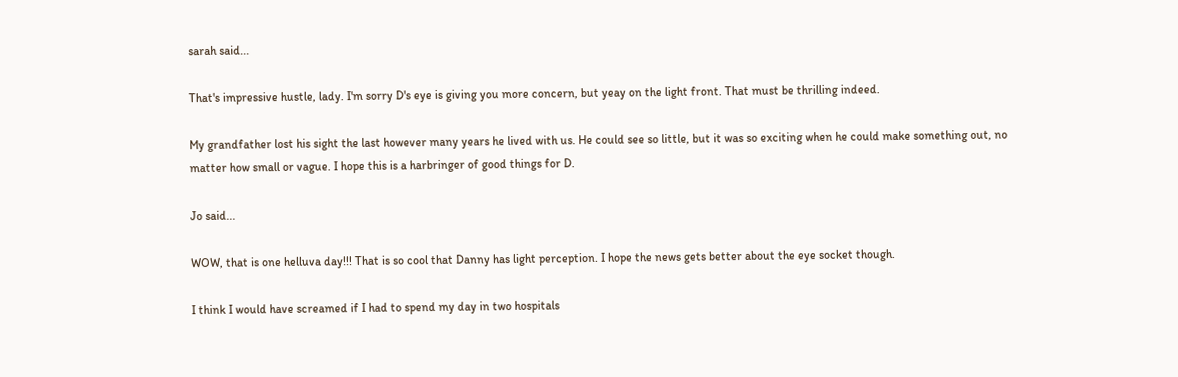sarah said...

That's impressive hustle, lady. I'm sorry D's eye is giving you more concern, but yeay on the light front. That must be thrilling indeed.

My grandfather lost his sight the last however many years he lived with us. He could see so little, but it was so exciting when he could make something out, no matter how small or vague. I hope this is a harbringer of good things for D.

Jo said...

WOW, that is one helluva day!!! That is so cool that Danny has light perception. I hope the news gets better about the eye socket though.

I think I would have screamed if I had to spend my day in two hospitals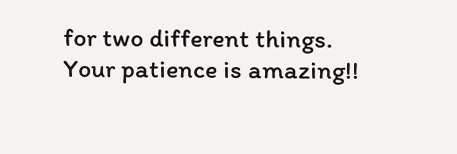for two different things. Your patience is amazing!!